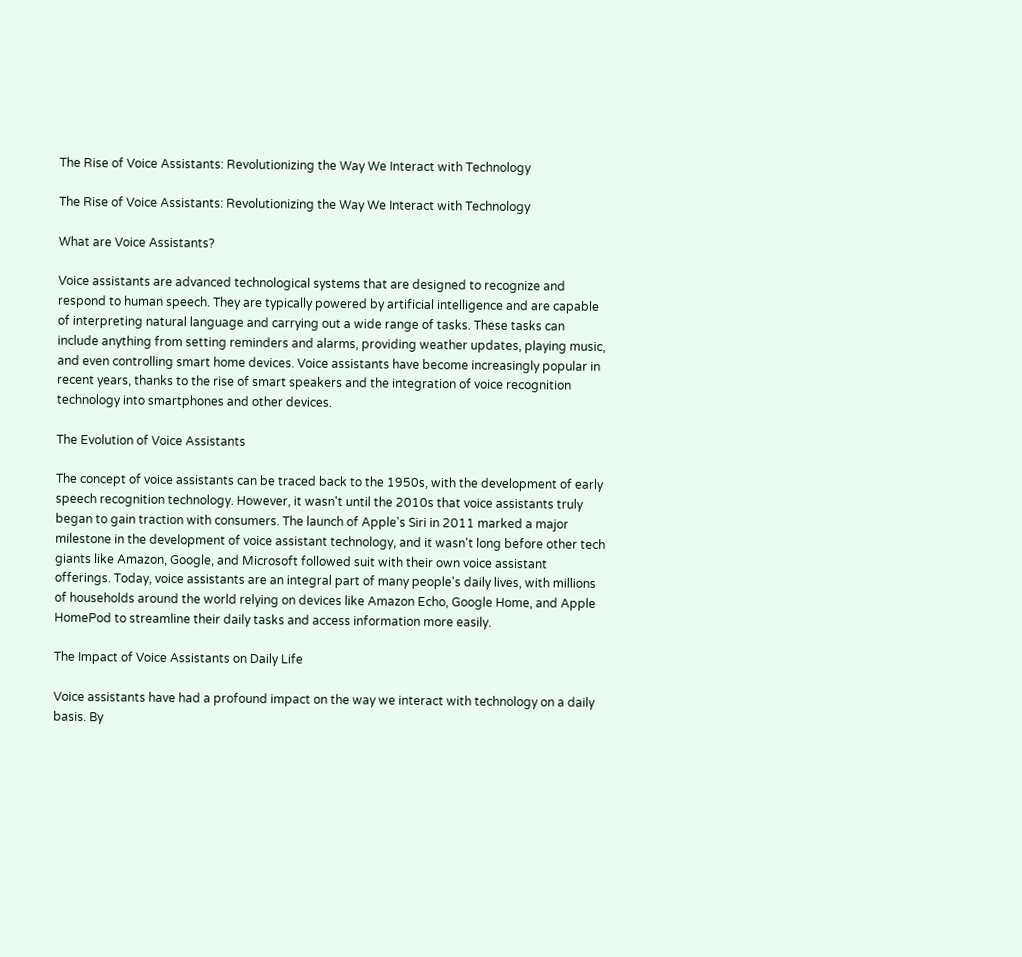The Rise of Voice Assistants: Revolutionizing the Way We Interact with Technology

The Rise of Voice Assistants: Revolutionizing the Way We Interact with Technology

What are Voice Assistants?

Voice assistants are advanced technological systems that are designed to recognize and respond to human speech. They are typically powered by artificial intelligence and are capable of interpreting natural language and carrying out a wide range of tasks. These tasks can include anything from setting reminders and alarms, providing weather updates, playing music, and even controlling smart home devices. Voice assistants have become increasingly popular in recent years, thanks to the rise of smart speakers and the integration of voice recognition technology into smartphones and other devices.

The Evolution of Voice Assistants

The concept of voice assistants can be traced back to the 1950s, with the development of early speech recognition technology. However, it wasn't until the 2010s that voice assistants truly began to gain traction with consumers. The launch of Apple's Siri in 2011 marked a major milestone in the development of voice assistant technology, and it wasn't long before other tech giants like Amazon, Google, and Microsoft followed suit with their own voice assistant offerings. Today, voice assistants are an integral part of many people's daily lives, with millions of households around the world relying on devices like Amazon Echo, Google Home, and Apple HomePod to streamline their daily tasks and access information more easily.

The Impact of Voice Assistants on Daily Life

Voice assistants have had a profound impact on the way we interact with technology on a daily basis. By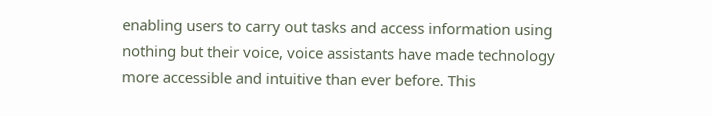enabling users to carry out tasks and access information using nothing but their voice, voice assistants have made technology more accessible and intuitive than ever before. This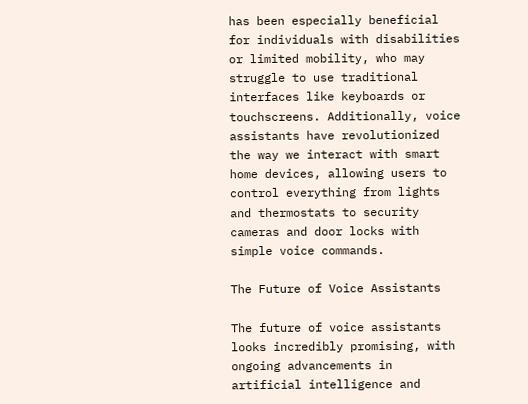has been especially beneficial for individuals with disabilities or limited mobility, who may struggle to use traditional interfaces like keyboards or touchscreens. Additionally, voice assistants have revolutionized the way we interact with smart home devices, allowing users to control everything from lights and thermostats to security cameras and door locks with simple voice commands.

The Future of Voice Assistants

The future of voice assistants looks incredibly promising, with ongoing advancements in artificial intelligence and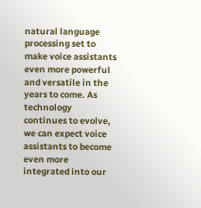natural language processing set to make voice assistants even more powerful and versatile in the years to come. As technology continues to evolve, we can expect voice assistants to become even more integrated into our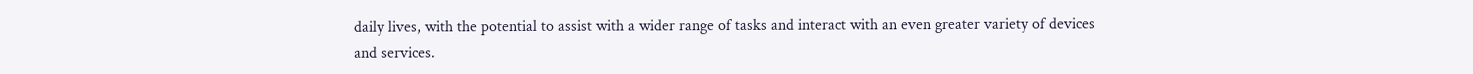daily lives, with the potential to assist with a wider range of tasks and interact with an even greater variety of devices and services.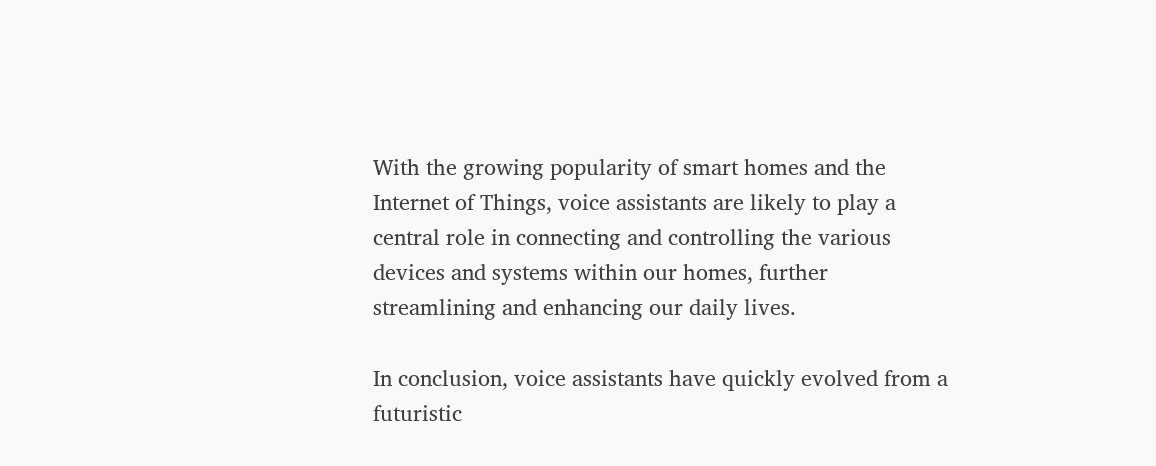With the growing popularity of smart homes and the Internet of Things, voice assistants are likely to play a central role in connecting and controlling the various devices and systems within our homes, further streamlining and enhancing our daily lives.

In conclusion, voice assistants have quickly evolved from a futuristic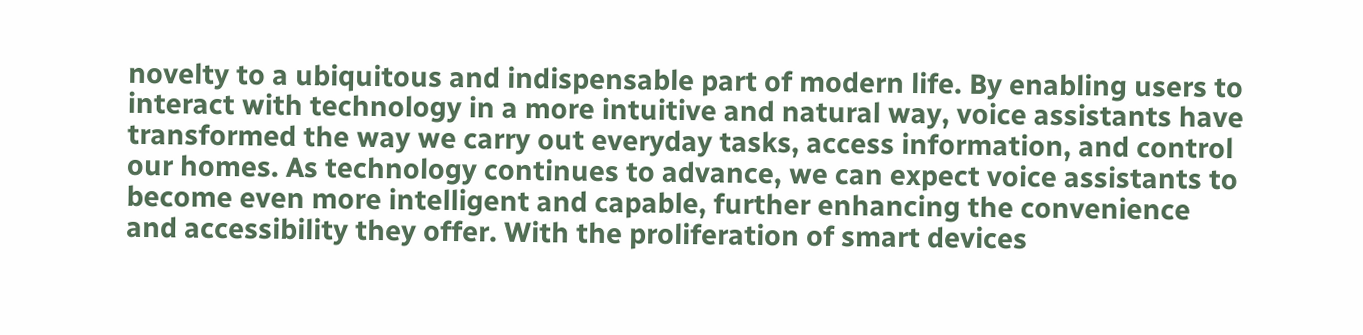novelty to a ubiquitous and indispensable part of modern life. By enabling users to interact with technology in a more intuitive and natural way, voice assistants have transformed the way we carry out everyday tasks, access information, and control our homes. As technology continues to advance, we can expect voice assistants to become even more intelligent and capable, further enhancing the convenience and accessibility they offer. With the proliferation of smart devices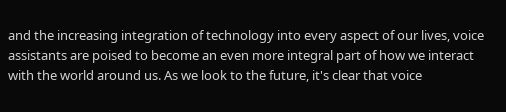and the increasing integration of technology into every aspect of our lives, voice assistants are poised to become an even more integral part of how we interact with the world around us. As we look to the future, it's clear that voice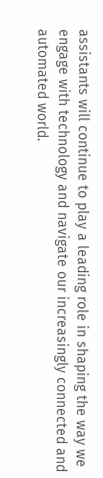assistants will continue to play a leading role in shaping the way we engage with technology and navigate our increasingly connected and automated world.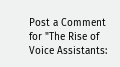Post a Comment for "The Rise of Voice Assistants: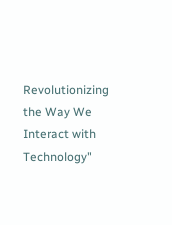Revolutionizing the Way We Interact with Technology"